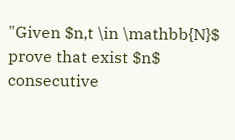"Given $n,t \in \mathbb{N}$ prove that exist $n$ consecutive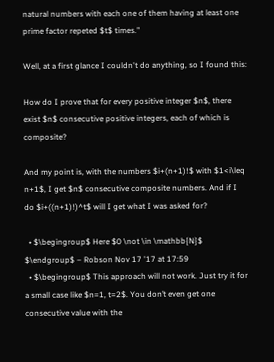natural numbers with each one of them having at least one prime factor repeted $t$ times."

Well, at a first glance I couldn't do anything, so I found this:

How do I prove that for every positive integer $n$, there exist $n$ consecutive positive integers, each of which is composite?

And my point is, with the numbers $i+(n+1)!$ with $1<i\leq n+1$, I get $n$ consecutive composite numbers. And if I do $i+((n+1)!)^t$ will I get what I was asked for?

  • $\begingroup$ Here $0 \not \in \mathbb{N}$ $\endgroup$ – Robson Nov 17 '17 at 17:59
  • $\begingroup$ This approach will not work. Just try it for a small case like $n=1, t=2$. You don’t even get one consecutive value with the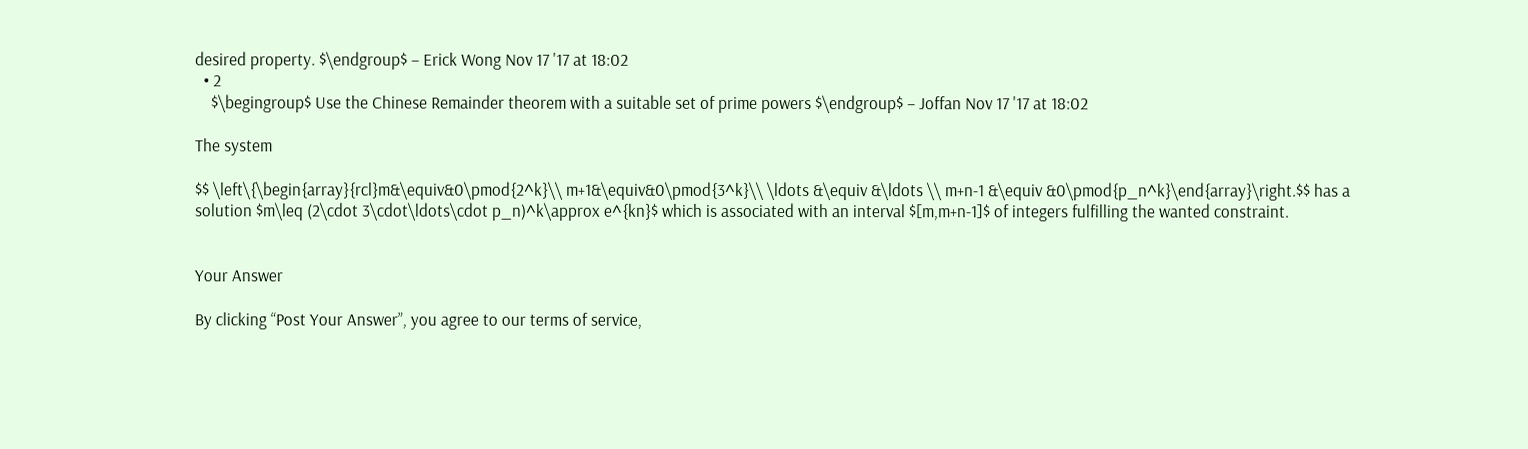desired property. $\endgroup$ – Erick Wong Nov 17 '17 at 18:02
  • 2
    $\begingroup$ Use the Chinese Remainder theorem with a suitable set of prime powers $\endgroup$ – Joffan Nov 17 '17 at 18:02

The system

$$ \left\{\begin{array}{rcl}m&\equiv&0\pmod{2^k}\\ m+1&\equiv&0\pmod{3^k}\\ \ldots &\equiv &\ldots \\ m+n-1 &\equiv &0\pmod{p_n^k}\end{array}\right.$$ has a solution $m\leq (2\cdot 3\cdot\ldots\cdot p_n)^k\approx e^{kn}$ which is associated with an interval $[m,m+n-1]$ of integers fulfilling the wanted constraint.


Your Answer

By clicking “Post Your Answer”, you agree to our terms of service,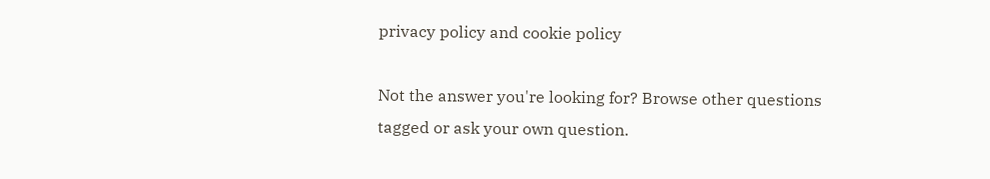privacy policy and cookie policy

Not the answer you're looking for? Browse other questions tagged or ask your own question.